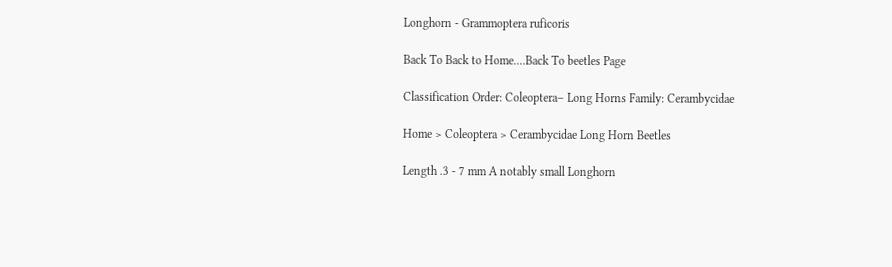Longhorn - Grammoptera ruficoris

Back To Back to Home....Back To beetles Page

Classification Order: Coleoptera– Long Horns Family: Cerambycidae

Home > Coleoptera > Cerambycidae Long Horn Beetles

Length .3 - 7 mm A notably small Longhorn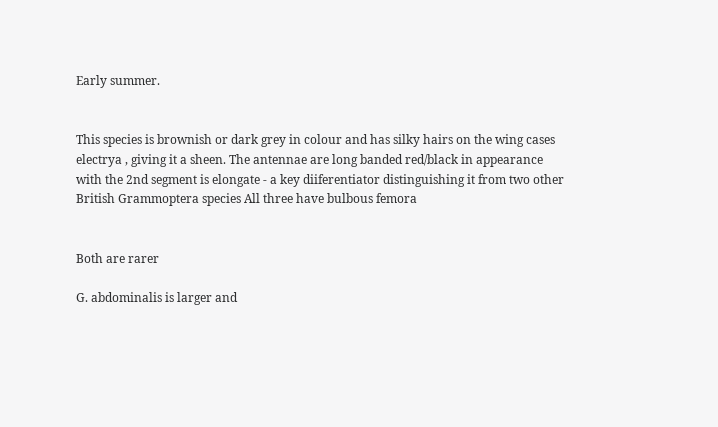Early summer.


This species is brownish or dark grey in colour and has silky hairs on the wing cases electrya , giving it a sheen. The antennae are long banded red/black in appearance with the 2nd segment is elongate - a key diiferentiator distinguishing it from two other British Grammoptera species All three have bulbous femora


Both are rarer

G. abdominalis is larger and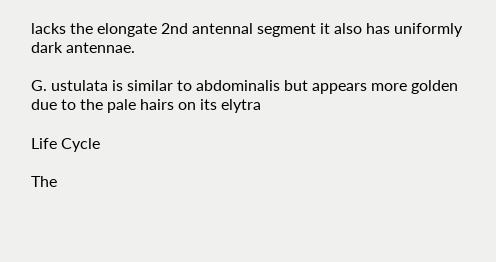lacks the elongate 2nd antennal segment it also has uniformly dark antennae.

G. ustulata is similar to abdominalis but appears more golden due to the pale hairs on its elytra

Life Cycle

The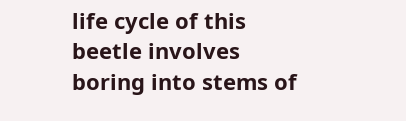life cycle of this beetle involves boring into stems of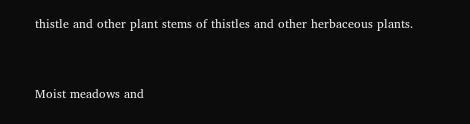thistle and other plant stems of thistles and other herbaceous plants.


Moist meadows and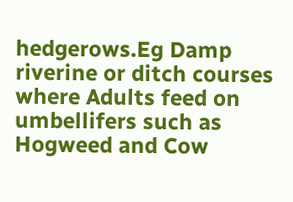hedgerows.Eg Damp riverine or ditch courses where Adults feed on umbellifers such as Hogweed and Cow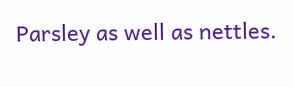Parsley as well as nettles.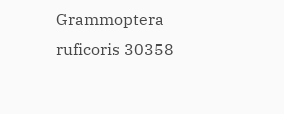Grammoptera ruficoris 30358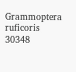Grammoptera ruficoris 30348